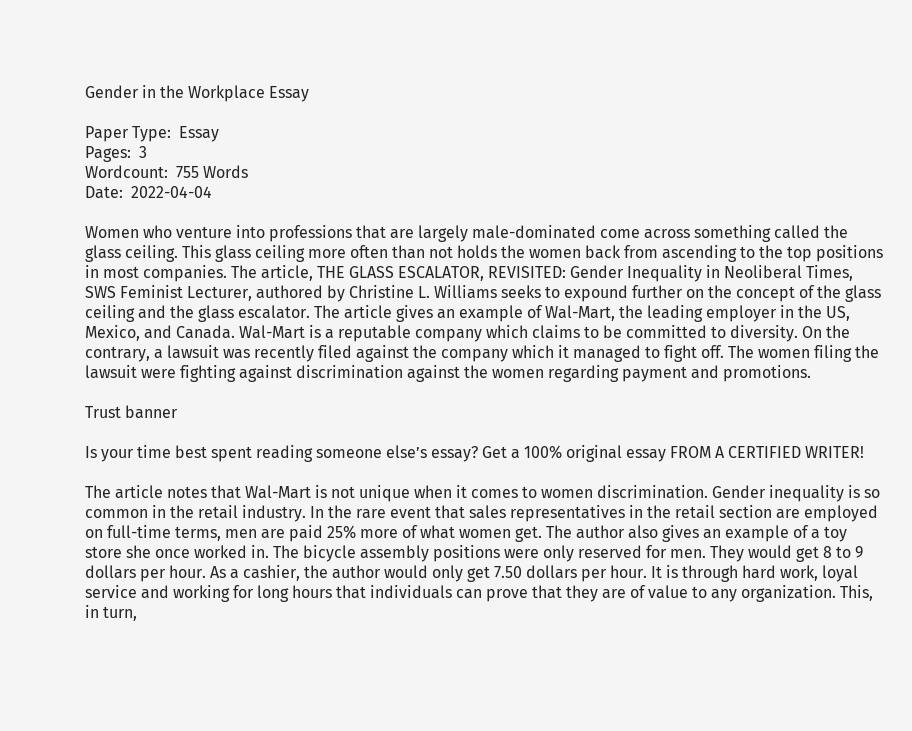Gender in the Workplace Essay

Paper Type:  Essay
Pages:  3
Wordcount:  755 Words
Date:  2022-04-04

Women who venture into professions that are largely male-dominated come across something called the glass ceiling. This glass ceiling more often than not holds the women back from ascending to the top positions in most companies. The article, THE GLASS ESCALATOR, REVISITED: Gender Inequality in Neoliberal Times, SWS Feminist Lecturer, authored by Christine L. Williams seeks to expound further on the concept of the glass ceiling and the glass escalator. The article gives an example of Wal-Mart, the leading employer in the US, Mexico, and Canada. Wal-Mart is a reputable company which claims to be committed to diversity. On the contrary, a lawsuit was recently filed against the company which it managed to fight off. The women filing the lawsuit were fighting against discrimination against the women regarding payment and promotions.

Trust banner

Is your time best spent reading someone else’s essay? Get a 100% original essay FROM A CERTIFIED WRITER!

The article notes that Wal-Mart is not unique when it comes to women discrimination. Gender inequality is so common in the retail industry. In the rare event that sales representatives in the retail section are employed on full-time terms, men are paid 25% more of what women get. The author also gives an example of a toy store she once worked in. The bicycle assembly positions were only reserved for men. They would get 8 to 9 dollars per hour. As a cashier, the author would only get 7.50 dollars per hour. It is through hard work, loyal service and working for long hours that individuals can prove that they are of value to any organization. This, in turn,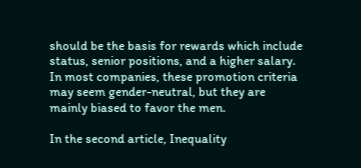should be the basis for rewards which include status, senior positions, and a higher salary. In most companies, these promotion criteria may seem gender-neutral, but they are mainly biased to favor the men.

In the second article, Inequality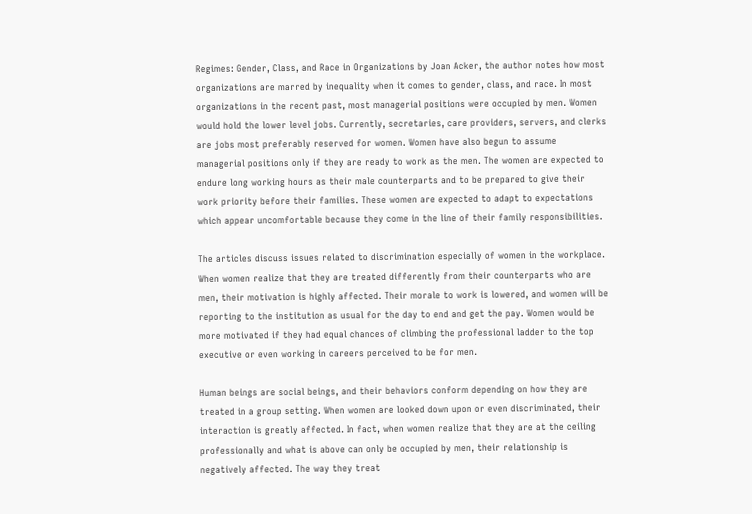Regimes: Gender, Class, and Race in Organizations by Joan Acker, the author notes how most organizations are marred by inequality when it comes to gender, class, and race. In most organizations in the recent past, most managerial positions were occupied by men. Women would hold the lower level jobs. Currently, secretaries, care providers, servers, and clerks are jobs most preferably reserved for women. Women have also begun to assume managerial positions only if they are ready to work as the men. The women are expected to endure long working hours as their male counterparts and to be prepared to give their work priority before their families. These women are expected to adapt to expectations which appear uncomfortable because they come in the line of their family responsibilities.

The articles discuss issues related to discrimination especially of women in the workplace. When women realize that they are treated differently from their counterparts who are men, their motivation is highly affected. Their morale to work is lowered, and women will be reporting to the institution as usual for the day to end and get the pay. Women would be more motivated if they had equal chances of climbing the professional ladder to the top executive or even working in careers perceived to be for men.

Human beings are social beings, and their behaviors conform depending on how they are treated in a group setting. When women are looked down upon or even discriminated, their interaction is greatly affected. In fact, when women realize that they are at the ceiling professionally and what is above can only be occupied by men, their relationship is negatively affected. The way they treat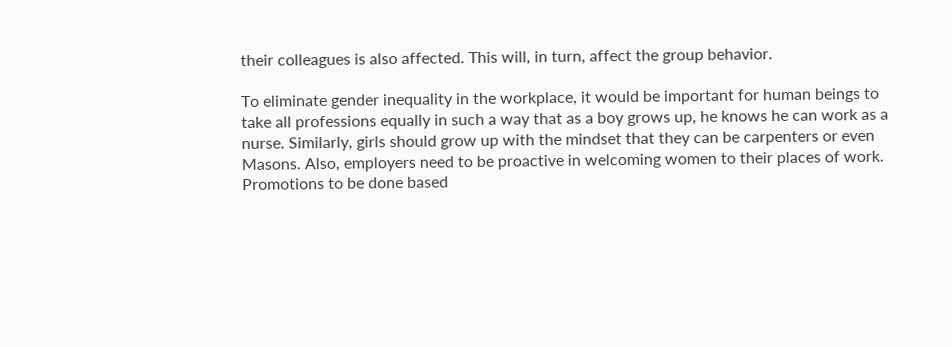their colleagues is also affected. This will, in turn, affect the group behavior.

To eliminate gender inequality in the workplace, it would be important for human beings to take all professions equally in such a way that as a boy grows up, he knows he can work as a nurse. Similarly, girls should grow up with the mindset that they can be carpenters or even Masons. Also, employers need to be proactive in welcoming women to their places of work. Promotions to be done based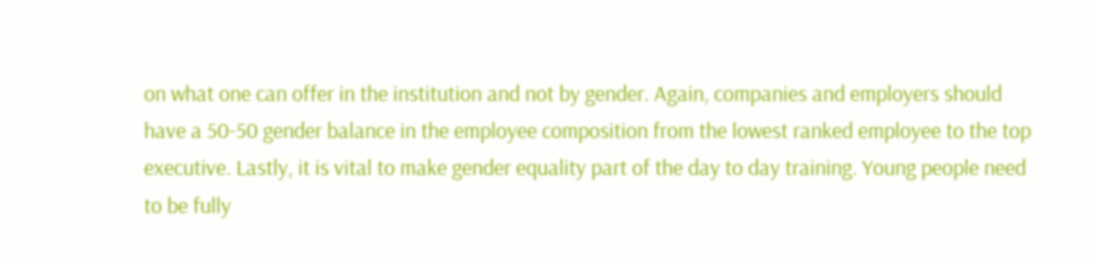on what one can offer in the institution and not by gender. Again, companies and employers should have a 50-50 gender balance in the employee composition from the lowest ranked employee to the top executive. Lastly, it is vital to make gender equality part of the day to day training. Young people need to be fully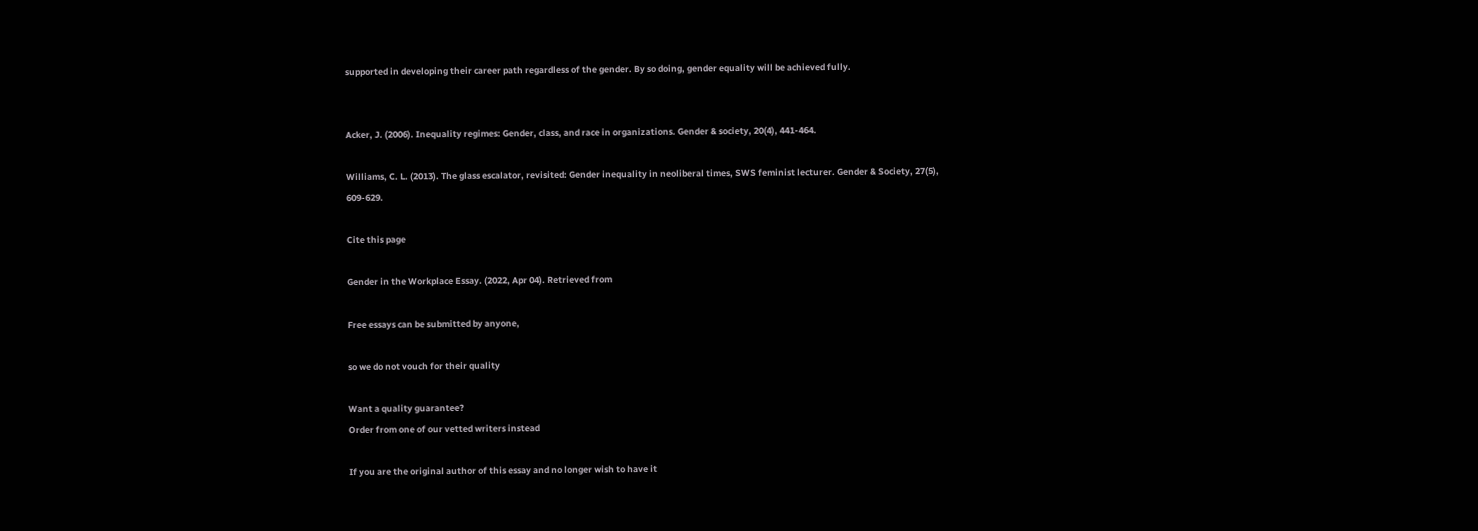supported in developing their career path regardless of the gender. By so doing, gender equality will be achieved fully.


Acker, J. (2006). Inequality regimes: Gender, class, and race in organizations. Gender & society, 20(4), 441-464.

Williams, C. L. (2013). The glass escalator, revisited: Gender inequality in neoliberal times, SWS feminist lecturer. Gender & Society, 27(5), 609-629.

Cite this page

Gender in the Workplace Essay. (2022, Apr 04). Retrieved from

Free essays can be submitted by anyone,

so we do not vouch for their quality

Want a quality guarantee?
Order from one of our vetted writers instead

If you are the original author of this essay and no longer wish to have it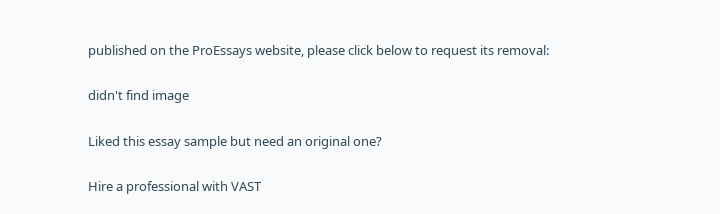published on the ProEssays website, please click below to request its removal:

didn't find image

Liked this essay sample but need an original one?

Hire a professional with VAST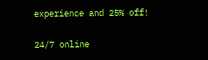experience and 25% off!

24/7 online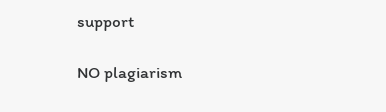support

NO plagiarism